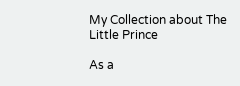My Collection about The Little Prince

As a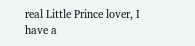real Little Prince lover, I have a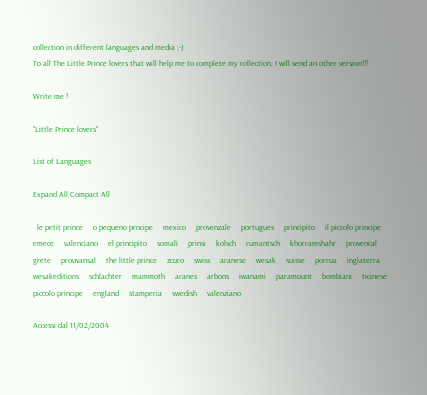collection in different languages and media ;-)
To all The Little Prince lovers that will help me to complete my collection, I will send an other version!!!

Write me !

"Little Prince lovers"

List of Languages

Expand All Compact All

  le petit prince     o pequeno prncipe     mexico     provenzale     portugues     principito     il piccolo principe     emece     valenciano     el principito     somali     prinsi     kolsch     rumantsch     khorramshahr     provencal     grete     prouvansal     the little prince     zcuro     swiss     aranese     wesak     suisse     porrua     inglaterra     wesakeditions     schlachter     mammoth     aranes     arbons     iwanami     paramount     bombiani     ticinese     piccolo principe     england     stamperia     swedish     valenziano

Accessi dal 11/02/2004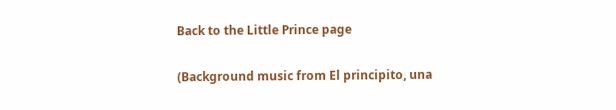Back to the Little Prince page

(Background music from El principito, una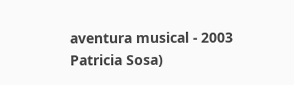aventura musical - 2003 Patricia Sosa)